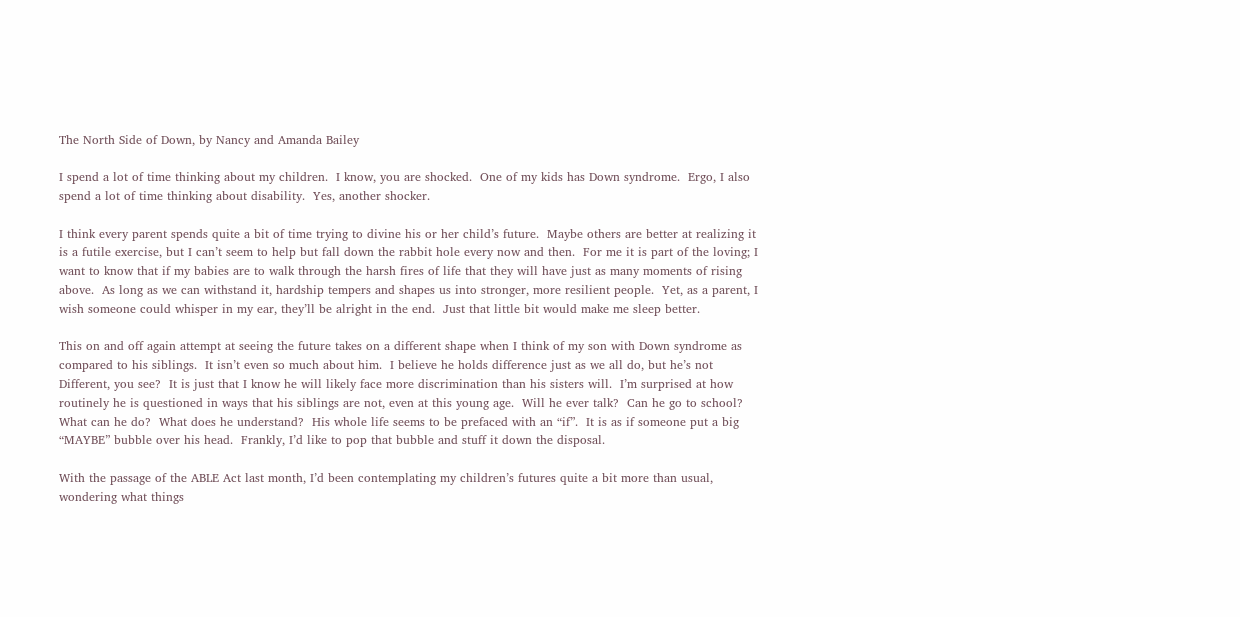The North Side of Down, by Nancy and Amanda Bailey

I spend a lot of time thinking about my children.  I know, you are shocked.  One of my kids has Down syndrome.  Ergo, I also spend a lot of time thinking about disability.  Yes, another shocker.

I think every parent spends quite a bit of time trying to divine his or her child’s future.  Maybe others are better at realizing it is a futile exercise, but I can’t seem to help but fall down the rabbit hole every now and then.  For me it is part of the loving; I want to know that if my babies are to walk through the harsh fires of life that they will have just as many moments of rising above.  As long as we can withstand it, hardship tempers and shapes us into stronger, more resilient people.  Yet, as a parent, I wish someone could whisper in my ear, they’ll be alright in the end.  Just that little bit would make me sleep better.

This on and off again attempt at seeing the future takes on a different shape when I think of my son with Down syndrome as compared to his siblings.  It isn’t even so much about him.  I believe he holds difference just as we all do, but he’s not Different, you see?  It is just that I know he will likely face more discrimination than his sisters will.  I’m surprised at how routinely he is questioned in ways that his siblings are not, even at this young age.  Will he ever talk?  Can he go to school?  What can he do?  What does he understand?  His whole life seems to be prefaced with an “if”.  It is as if someone put a big “MAYBE” bubble over his head.  Frankly, I’d like to pop that bubble and stuff it down the disposal.

With the passage of the ABLE Act last month, I’d been contemplating my children’s futures quite a bit more than usual, wondering what things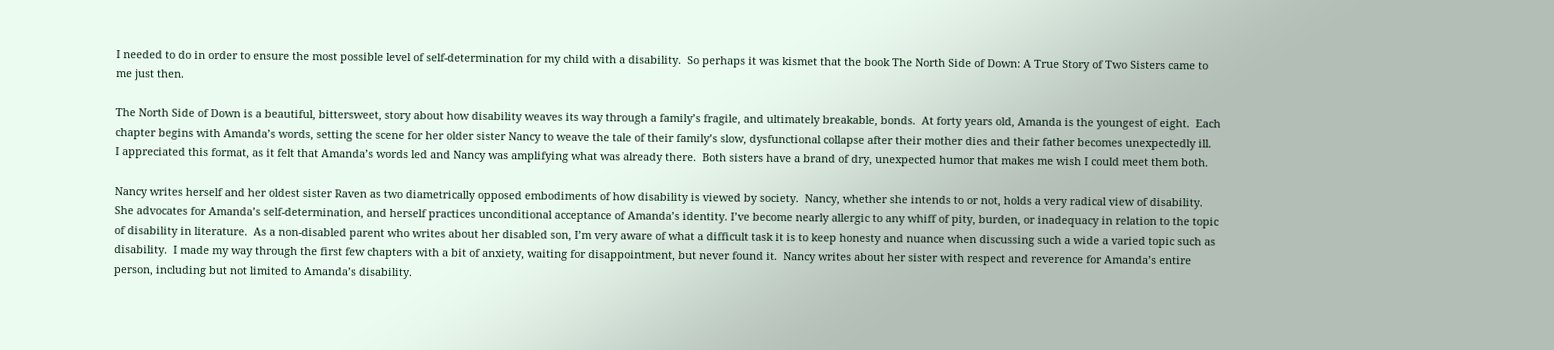I needed to do in order to ensure the most possible level of self-determination for my child with a disability.  So perhaps it was kismet that the book The North Side of Down: A True Story of Two Sisters came to me just then.

The North Side of Down is a beautiful, bittersweet, story about how disability weaves its way through a family’s fragile, and ultimately breakable, bonds.  At forty years old, Amanda is the youngest of eight.  Each chapter begins with Amanda’s words, setting the scene for her older sister Nancy to weave the tale of their family’s slow, dysfunctional collapse after their mother dies and their father becomes unexpectedly ill.  I appreciated this format, as it felt that Amanda’s words led and Nancy was amplifying what was already there.  Both sisters have a brand of dry, unexpected humor that makes me wish I could meet them both.

Nancy writes herself and her oldest sister Raven as two diametrically opposed embodiments of how disability is viewed by society.  Nancy, whether she intends to or not, holds a very radical view of disability.  She advocates for Amanda’s self-determination, and herself practices unconditional acceptance of Amanda’s identity. I’ve become nearly allergic to any whiff of pity, burden, or inadequacy in relation to the topic of disability in literature.  As a non-disabled parent who writes about her disabled son, I’m very aware of what a difficult task it is to keep honesty and nuance when discussing such a wide a varied topic such as disability.  I made my way through the first few chapters with a bit of anxiety, waiting for disappointment, but never found it.  Nancy writes about her sister with respect and reverence for Amanda’s entire person, including but not limited to Amanda’s disability.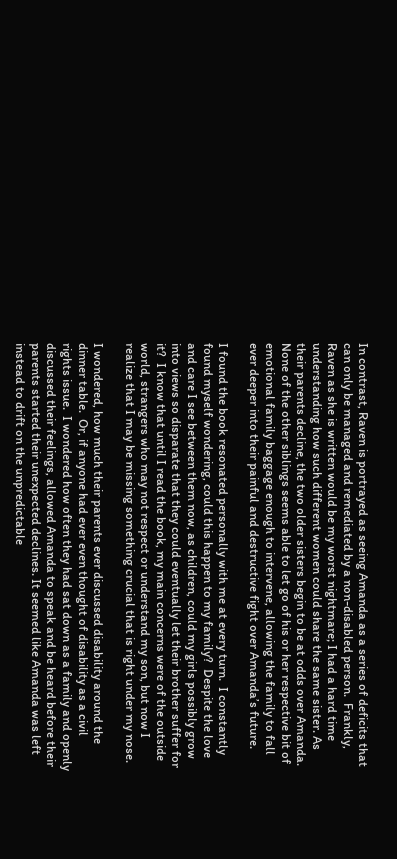In contrast, Raven is portrayed as seeing Amanda as a series of deficits that can only be managed and remediated by a non-disabled person.  Frankly, Raven as she is written would be my worst nightmare; I had a hard time understanding how such different women could share the same sister. As their parents decline, the two older sisters begin to be at odds over Amanda.  None of the other siblings seems able to let go of his or her respective bit of emotional family baggage enough to intervene, allowing the family to fall ever deeper into their painful and destructive fight over Amanda’s future.

I found the book resonated personally with me at every turn.  I constantly found myself wondering, could this happen to my family?  Despite the love and care I see between them now, as children, could my girls possibly grow into views so disparate that they could eventually let their brother suffer for it?  I know that until I read the book, my main concerns were of the outside world, strangers who may not respect or understand my son, but now I realize that I may be missing something crucial that is right under my nose.

I wondered, how much their parents ever discussed disability around the dinner table.  Or, if anyone had ever even thought of disability as a civil rights issue.  I wondered how often they had sat down as a family and openly discussed their feelings, allowed Amanda to speak and be heard before their parents started their unexpected declines. It seemed like Amanda was left instead to drift on the unpredictable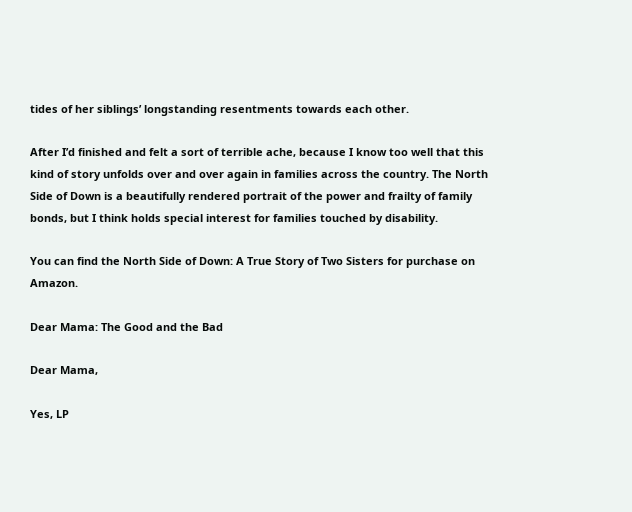tides of her siblings’ longstanding resentments towards each other.

After I’d finished and felt a sort of terrible ache, because I know too well that this kind of story unfolds over and over again in families across the country. The North Side of Down is a beautifully rendered portrait of the power and frailty of family bonds, but I think holds special interest for families touched by disability.

You can find the North Side of Down: A True Story of Two Sisters for purchase on Amazon.

Dear Mama: The Good and the Bad

Dear Mama,

Yes, LP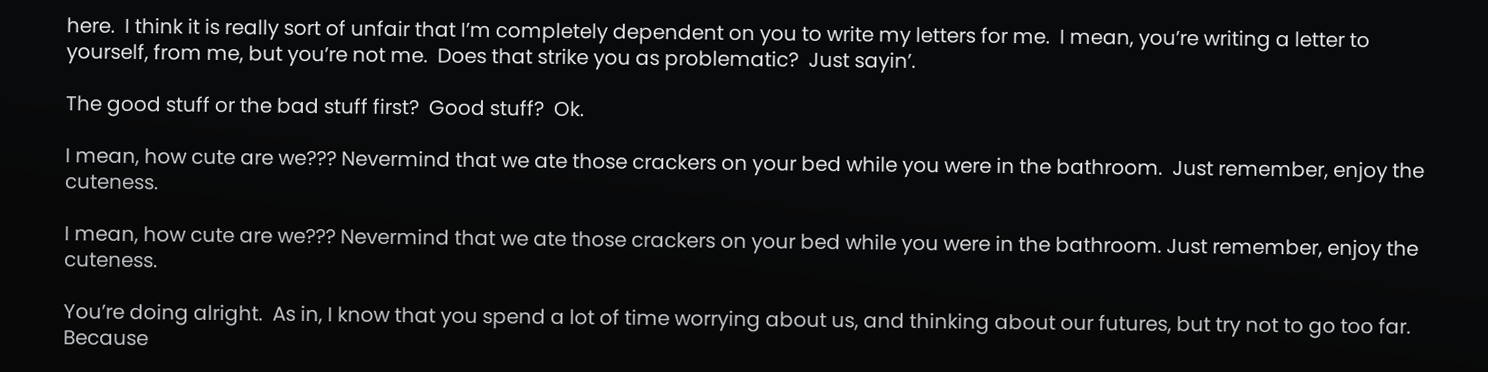here.  I think it is really sort of unfair that I’m completely dependent on you to write my letters for me.  I mean, you’re writing a letter to yourself, from me, but you’re not me.  Does that strike you as problematic?  Just sayin’.

The good stuff or the bad stuff first?  Good stuff?  Ok.

I mean, how cute are we??? Nevermind that we ate those crackers on your bed while you were in the bathroom.  Just remember, enjoy the cuteness.

I mean, how cute are we??? Nevermind that we ate those crackers on your bed while you were in the bathroom. Just remember, enjoy the cuteness.

You’re doing alright.  As in, I know that you spend a lot of time worrying about us, and thinking about our futures, but try not to go too far.  Because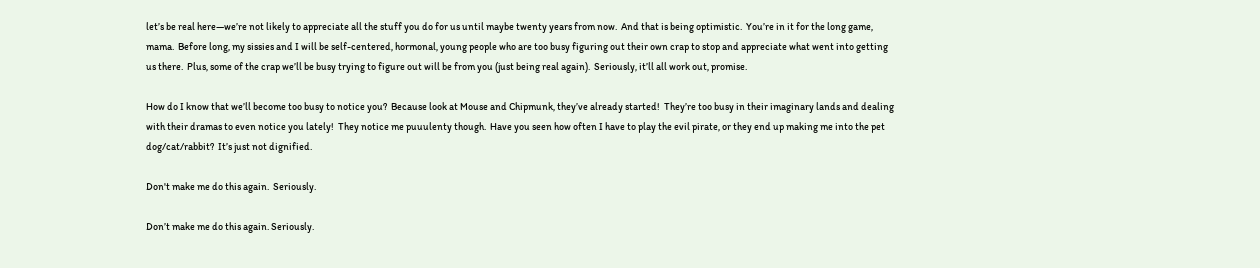let’s be real here—we’re not likely to appreciate all the stuff you do for us until maybe twenty years from now.  And that is being optimistic.  You’re in it for the long game, mama.  Before long, my sissies and I will be self-centered, hormonal, young people who are too busy figuring out their own crap to stop and appreciate what went into getting us there.  Plus, some of the crap we’ll be busy trying to figure out will be from you (just being real again).  Seriously, it’ll all work out, promise.

How do I know that we’ll become too busy to notice you?  Because look at Mouse and Chipmunk, they’ve already started!  They’re too busy in their imaginary lands and dealing with their dramas to even notice you lately!  They notice me puuulenty though.  Have you seen how often I have to play the evil pirate, or they end up making me into the pet dog/cat/rabbit?  It’s just not dignified.

Don't make me do this again.  Seriously.

Don’t make me do this again. Seriously.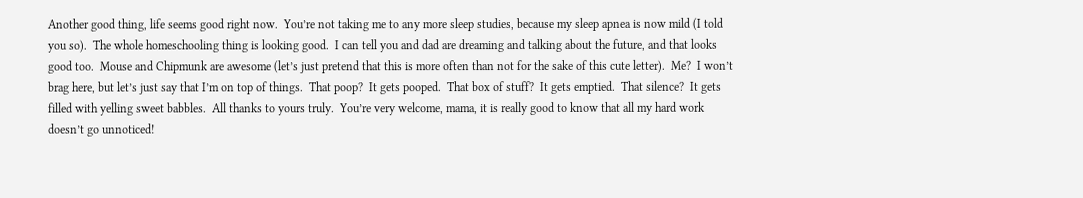Another good thing, life seems good right now.  You’re not taking me to any more sleep studies, because my sleep apnea is now mild (I told you so).  The whole homeschooling thing is looking good.  I can tell you and dad are dreaming and talking about the future, and that looks good too.  Mouse and Chipmunk are awesome (let’s just pretend that this is more often than not for the sake of this cute letter).  Me?  I won’t brag here, but let’s just say that I’m on top of things.  That poop?  It gets pooped.  That box of stuff?  It gets emptied.  That silence?  It gets filled with yelling sweet babbles.  All thanks to yours truly.  You’re very welcome, mama, it is really good to know that all my hard work doesn’t go unnoticed!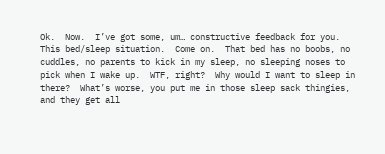Ok.  Now.  I’ve got some, um… constructive feedback for you.  This bed/sleep situation.  Come on.  That bed has no boobs, no cuddles, no parents to kick in my sleep, no sleeping noses to pick when I wake up.  WTF, right?  Why would I want to sleep in there?  What’s worse, you put me in those sleep sack thingies, and they get all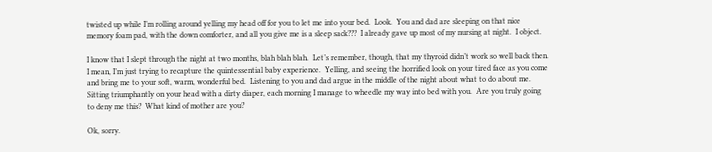twisted up while I’m rolling around yelling my head off for you to let me into your bed.  Look.  You and dad are sleeping on that nice memory foam pad, with the down comforter, and all you give me is a sleep sack???  I already gave up most of my nursing at night.  I object.

I know that I slept through the night at two months, blah blah blah.  Let’s remember, though, that my thyroid didn’t work so well back then.  I mean, I’m just trying to recapture the quintessential baby experience.  Yelling, and seeing the horrified look on your tired face as you come and bring me to your soft, warm, wonderful bed.  Listening to you and dad argue in the middle of the night about what to do about me.  Sitting triumphantly on your head with a dirty diaper, each morning I manage to wheedle my way into bed with you.  Are you truly going to deny me this?  What kind of mother are you?

Ok, sorry.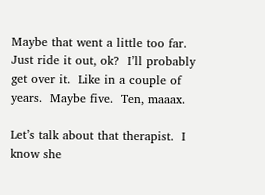Maybe that went a little too far.  Just ride it out, ok?  I’ll probably get over it.  Like in a couple of years.  Maybe five.  Ten, maaax.

Let’s talk about that therapist.  I know she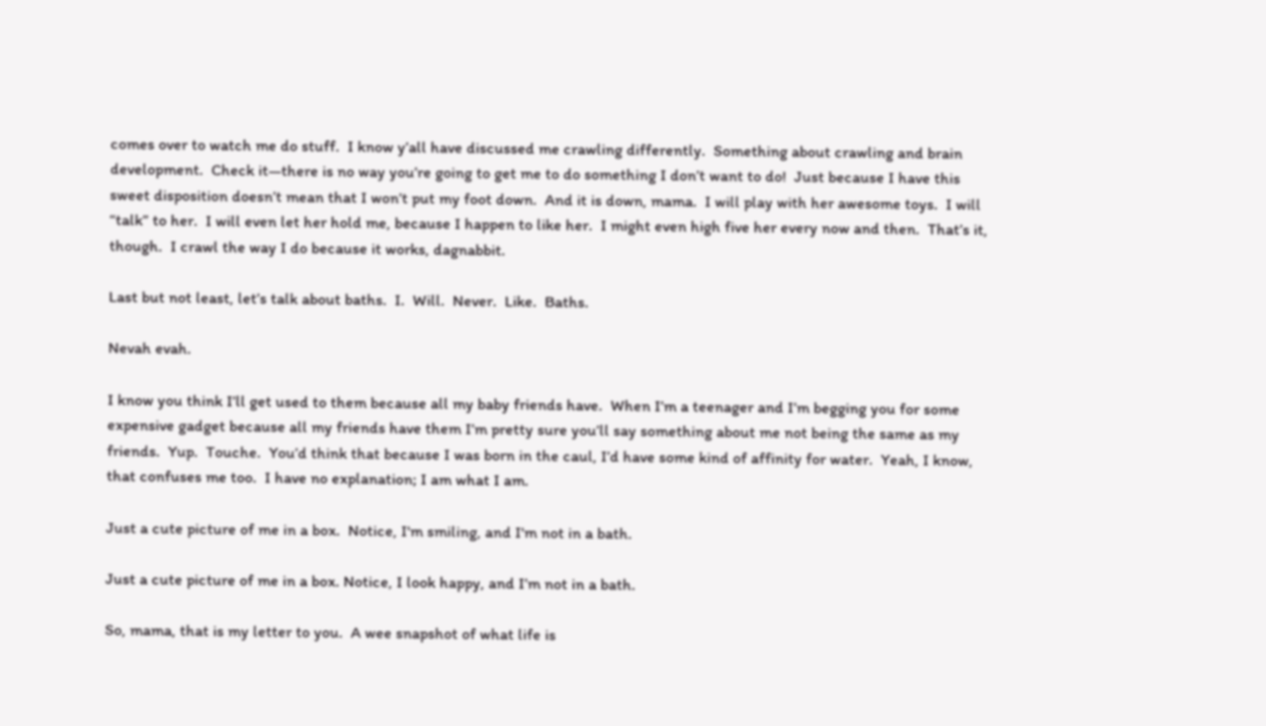comes over to watch me do stuff.  I know y’all have discussed me crawling differently.  Something about crawling and brain development.  Check it—there is no way you’re going to get me to do something I don’t want to do!  Just because I have this sweet disposition doesn’t mean that I won’t put my foot down.  And it is down, mama.  I will play with her awesome toys.  I will “talk” to her.  I will even let her hold me, because I happen to like her.  I might even high five her every now and then.  That’s it, though.  I crawl the way I do because it works, dagnabbit.

Last but not least, let’s talk about baths.  I.  Will.  Never.  Like.  Baths.

Nevah evah.

I know you think I’ll get used to them because all my baby friends have.  When I’m a teenager and I’m begging you for some expensive gadget because all my friends have them I’m pretty sure you’ll say something about me not being the same as my friends.  Yup.  Touche.  You’d think that because I was born in the caul, I’d have some kind of affinity for water.  Yeah, I know, that confuses me too.  I have no explanation; I am what I am.

Just a cute picture of me in a box.  Notice, I'm smiling, and I'm not in a bath.

Just a cute picture of me in a box. Notice, I look happy, and I’m not in a bath.

So, mama, that is my letter to you.  A wee snapshot of what life is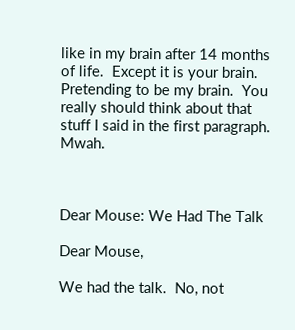like in my brain after 14 months of life.  Except it is your brain.  Pretending to be my brain.  You really should think about that stuff I said in the first paragraph.  Mwah.



Dear Mouse: We Had The Talk

Dear Mouse,

We had the talk.  No, not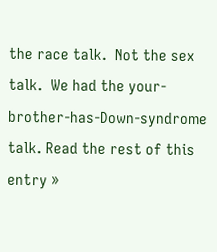the race talk.  Not the sex talk.  We had the your-brother-has-Down-syndrome talk. Read the rest of this entry »